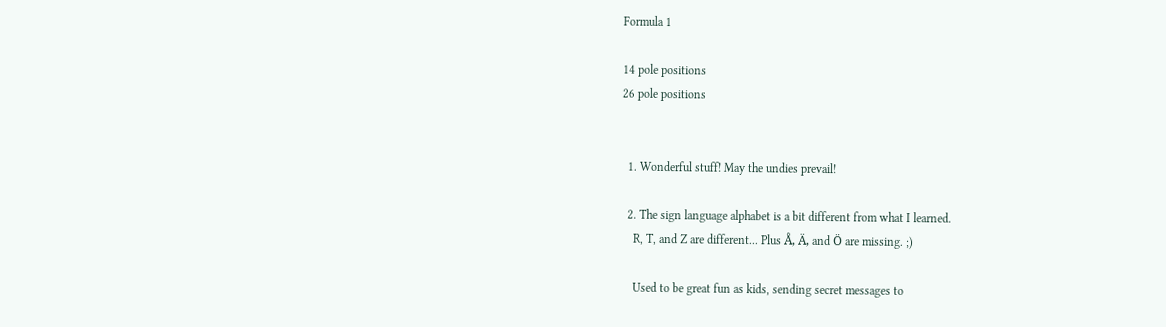Formula 1

14 pole positions
26 pole positions


  1. Wonderful stuff! May the undies prevail!

  2. The sign language alphabet is a bit different from what I learned.
    R, T, and Z are different... Plus Å, Ä, and Ö are missing. ;)

    Used to be great fun as kids, sending secret messages to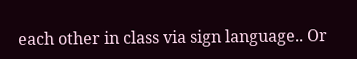each other in class via sign language.. Or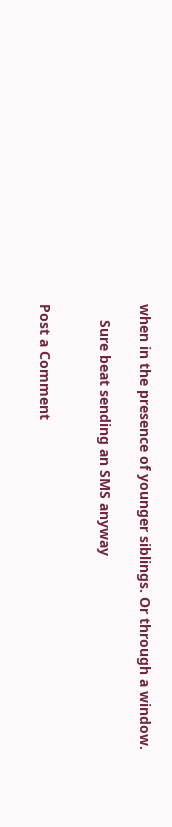when in the presence of younger siblings. Or through a window.

    Sure beat sending an SMS anyway


Post a Comment